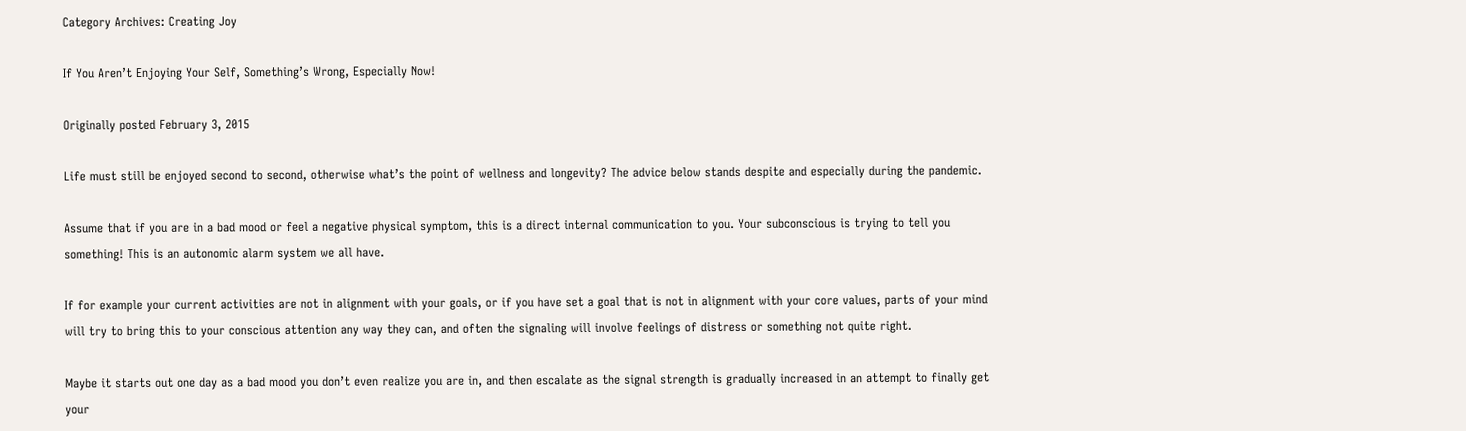Category Archives: Creating Joy

If You Aren’t Enjoying Your Self, Something’s Wrong, Especially Now!

Originally posted February 3, 2015

Life must still be enjoyed second to second, otherwise what’s the point of wellness and longevity? The advice below stands despite and especially during the pandemic.

Assume that if you are in a bad mood or feel a negative physical symptom, this is a direct internal communication to you. Your subconscious is trying to tell you something! This is an autonomic alarm system we all have.

If for example your current activities are not in alignment with your goals, or if you have set a goal that is not in alignment with your core values, parts of your mind will try to bring this to your conscious attention any way they can, and often the signaling will involve feelings of distress or something not quite right.

Maybe it starts out one day as a bad mood you don’t even realize you are in, and then escalate as the signal strength is gradually increased in an attempt to finally get your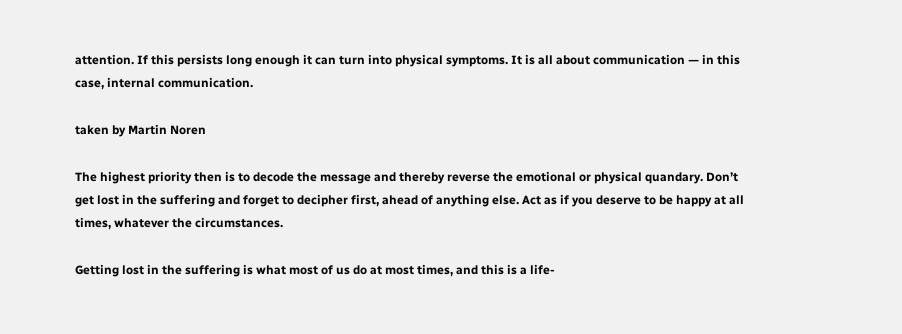attention. If this persists long enough it can turn into physical symptoms. It is all about communication — in this case, internal communication.

taken by Martin Noren

The highest priority then is to decode the message and thereby reverse the emotional or physical quandary. Don’t get lost in the suffering and forget to decipher first, ahead of anything else. Act as if you deserve to be happy at all times, whatever the circumstances.

Getting lost in the suffering is what most of us do at most times, and this is a life-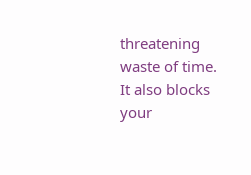threatening waste of time. It also blocks your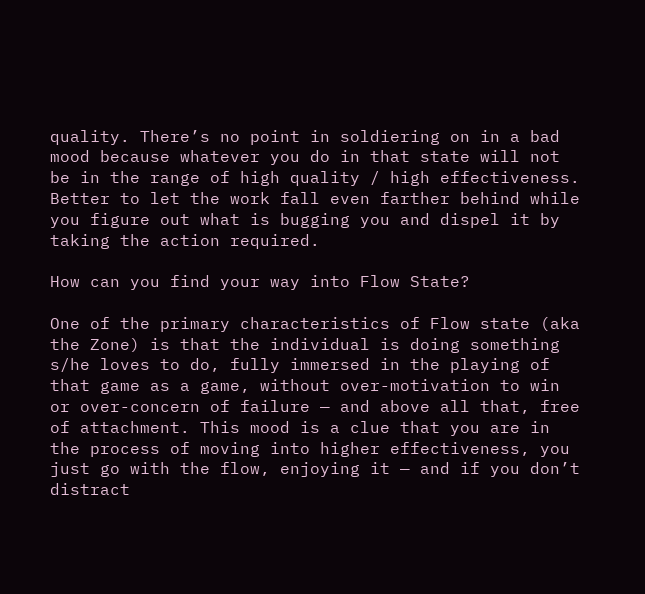quality. There’s no point in soldiering on in a bad mood because whatever you do in that state will not be in the range of high quality / high effectiveness. Better to let the work fall even farther behind while you figure out what is bugging you and dispel it by taking the action required.

How can you find your way into Flow State?

One of the primary characteristics of Flow state (aka the Zone) is that the individual is doing something s/he loves to do, fully immersed in the playing of that game as a game, without over-motivation to win or over-concern of failure — and above all that, free of attachment. This mood is a clue that you are in the process of moving into higher effectiveness, you just go with the flow, enjoying it — and if you don’t distract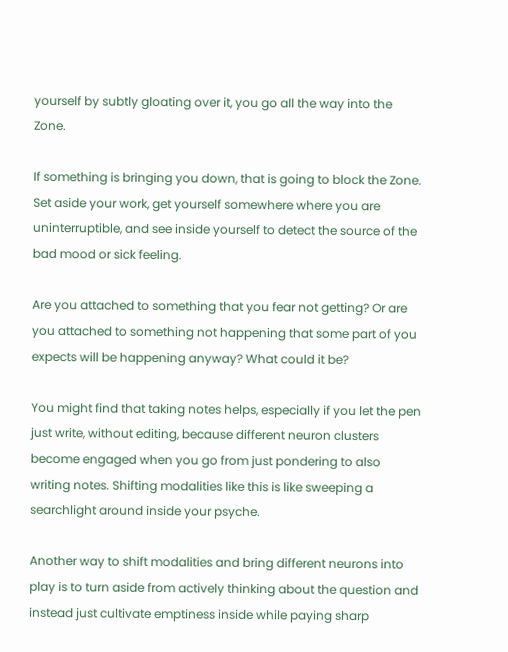yourself by subtly gloating over it, you go all the way into the Zone.

If something is bringing you down, that is going to block the Zone. Set aside your work, get yourself somewhere where you are uninterruptible, and see inside yourself to detect the source of the bad mood or sick feeling.

Are you attached to something that you fear not getting? Or are you attached to something not happening that some part of you expects will be happening anyway? What could it be?

You might find that taking notes helps, especially if you let the pen just write, without editing, because different neuron clusters become engaged when you go from just pondering to also writing notes. Shifting modalities like this is like sweeping a searchlight around inside your psyche.

Another way to shift modalities and bring different neurons into play is to turn aside from actively thinking about the question and instead just cultivate emptiness inside while paying sharp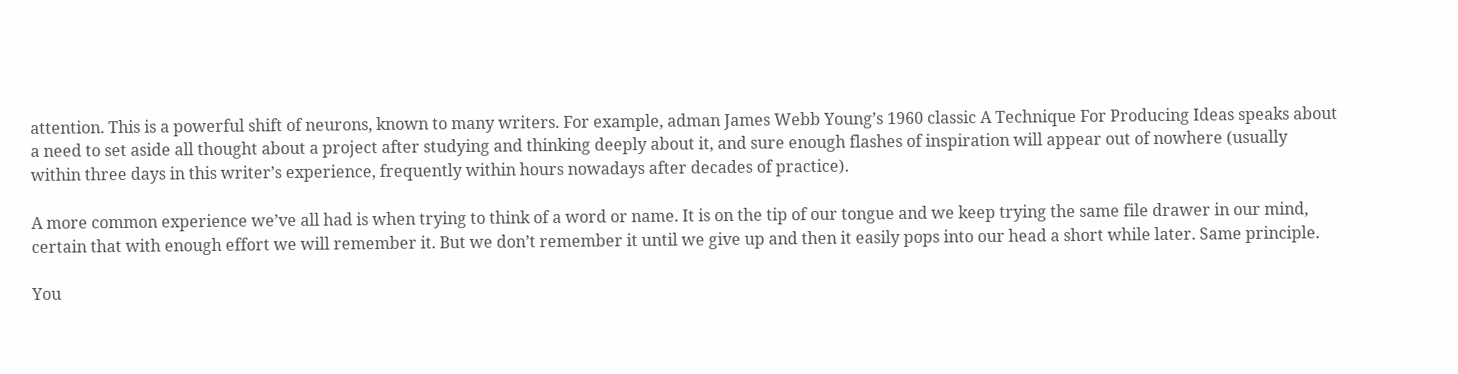attention. This is a powerful shift of neurons, known to many writers. For example, adman James Webb Young’s 1960 classic A Technique For Producing Ideas speaks about a need to set aside all thought about a project after studying and thinking deeply about it, and sure enough flashes of inspiration will appear out of nowhere (usually within three days in this writer’s experience, frequently within hours nowadays after decades of practice).

A more common experience we’ve all had is when trying to think of a word or name. It is on the tip of our tongue and we keep trying the same file drawer in our mind, certain that with enough effort we will remember it. But we don’t remember it until we give up and then it easily pops into our head a short while later. Same principle.

You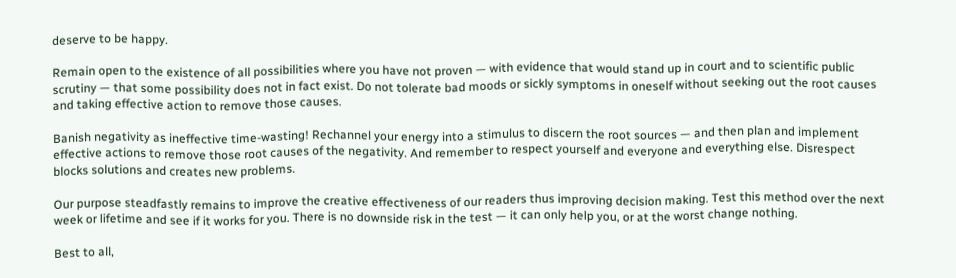deserve to be happy.

Remain open to the existence of all possibilities where you have not proven — with evidence that would stand up in court and to scientific public scrutiny — that some possibility does not in fact exist. Do not tolerate bad moods or sickly symptoms in oneself without seeking out the root causes and taking effective action to remove those causes.

Banish negativity as ineffective time-wasting! Rechannel your energy into a stimulus to discern the root sources — and then plan and implement effective actions to remove those root causes of the negativity. And remember to respect yourself and everyone and everything else. Disrespect blocks solutions and creates new problems.

Our purpose steadfastly remains to improve the creative effectiveness of our readers thus improving decision making. Test this method over the next week or lifetime and see if it works for you. There is no downside risk in the test — it can only help you, or at the worst change nothing.

Best to all,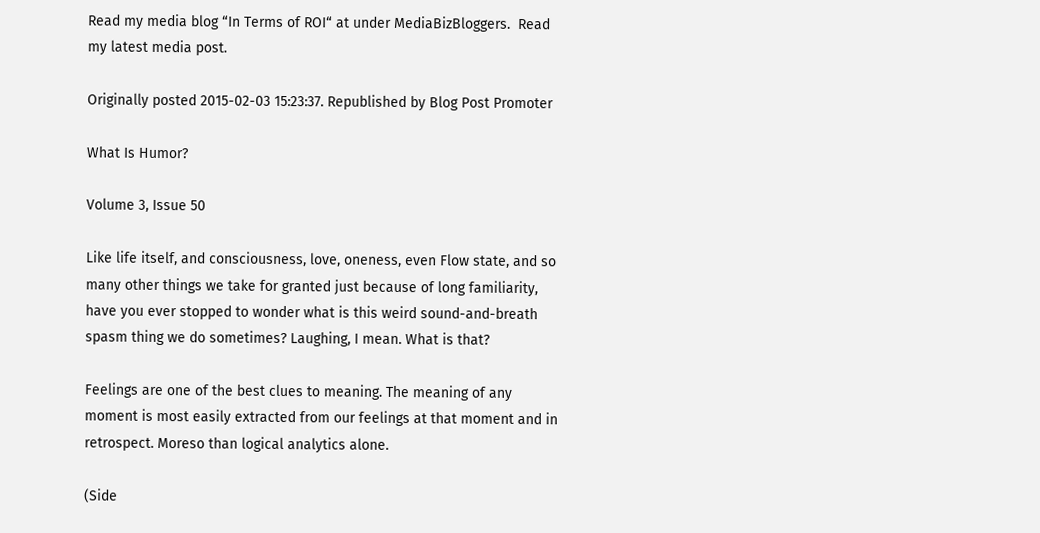Read my media blog “In Terms of ROI“ at under MediaBizBloggers.  Read my latest media post.

Originally posted 2015-02-03 15:23:37. Republished by Blog Post Promoter

What Is Humor?

Volume 3, Issue 50

Like life itself, and consciousness, love, oneness, even Flow state, and so many other things we take for granted just because of long familiarity, have you ever stopped to wonder what is this weird sound-and-breath spasm thing we do sometimes? Laughing, I mean. What is that?

Feelings are one of the best clues to meaning. The meaning of any moment is most easily extracted from our feelings at that moment and in retrospect. Moreso than logical analytics alone.

(Side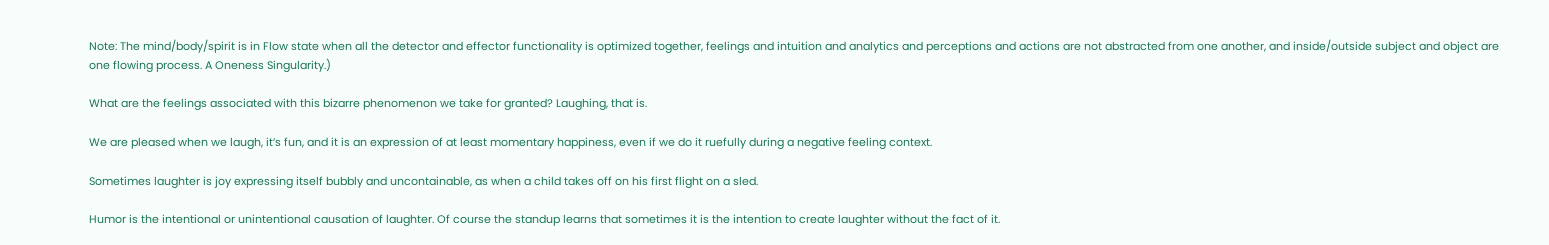Note: The mind/body/spirit is in Flow state when all the detector and effector functionality is optimized together, feelings and intuition and analytics and perceptions and actions are not abstracted from one another, and inside/outside subject and object are one flowing process. A Oneness Singularity.)

What are the feelings associated with this bizarre phenomenon we take for granted? Laughing, that is.

We are pleased when we laugh, it’s fun, and it is an expression of at least momentary happiness, even if we do it ruefully during a negative feeling context.

Sometimes laughter is joy expressing itself bubbly and uncontainable, as when a child takes off on his first flight on a sled.

Humor is the intentional or unintentional causation of laughter. Of course the standup learns that sometimes it is the intention to create laughter without the fact of it.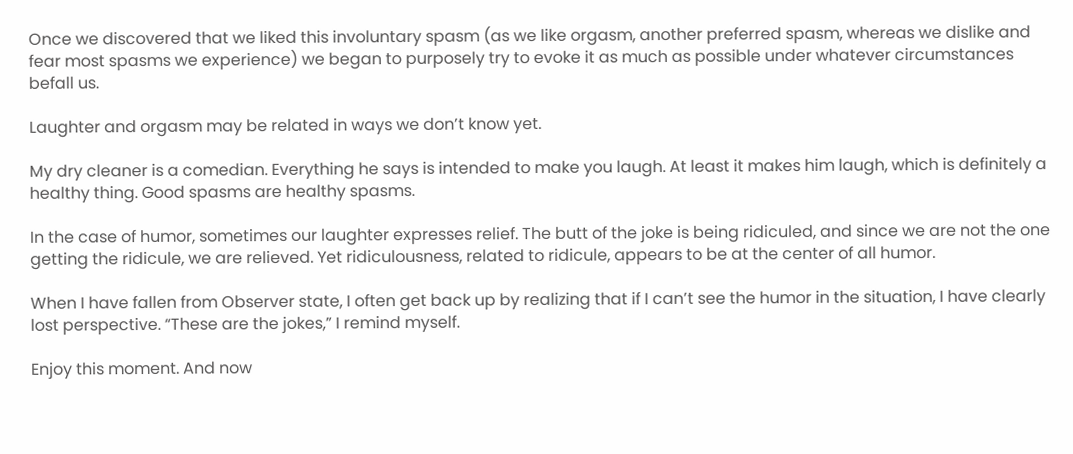Once we discovered that we liked this involuntary spasm (as we like orgasm, another preferred spasm, whereas we dislike and fear most spasms we experience) we began to purposely try to evoke it as much as possible under whatever circumstances befall us.

Laughter and orgasm may be related in ways we don’t know yet.

My dry cleaner is a comedian. Everything he says is intended to make you laugh. At least it makes him laugh, which is definitely a healthy thing. Good spasms are healthy spasms.

In the case of humor, sometimes our laughter expresses relief. The butt of the joke is being ridiculed, and since we are not the one getting the ridicule, we are relieved. Yet ridiculousness, related to ridicule, appears to be at the center of all humor.

When I have fallen from Observer state, I often get back up by realizing that if I can’t see the humor in the situation, I have clearly lost perspective. “These are the jokes,” I remind myself.

Enjoy this moment. And now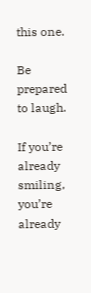this one.

Be prepared to laugh.

If you’re already smiling, you’re already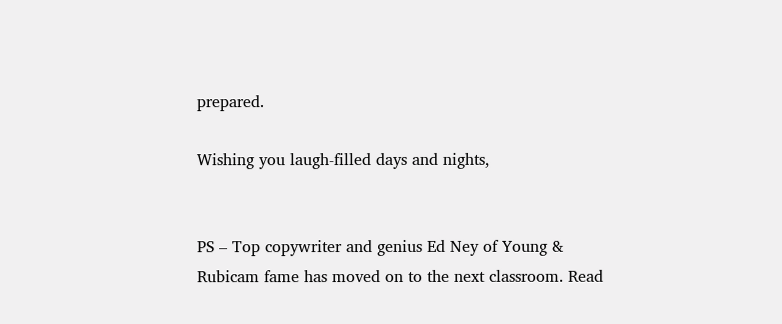prepared.

Wishing you laugh-filled days and nights,


PS – Top copywriter and genius Ed Ney of Young & Rubicam fame has moved on to the next classroom. Read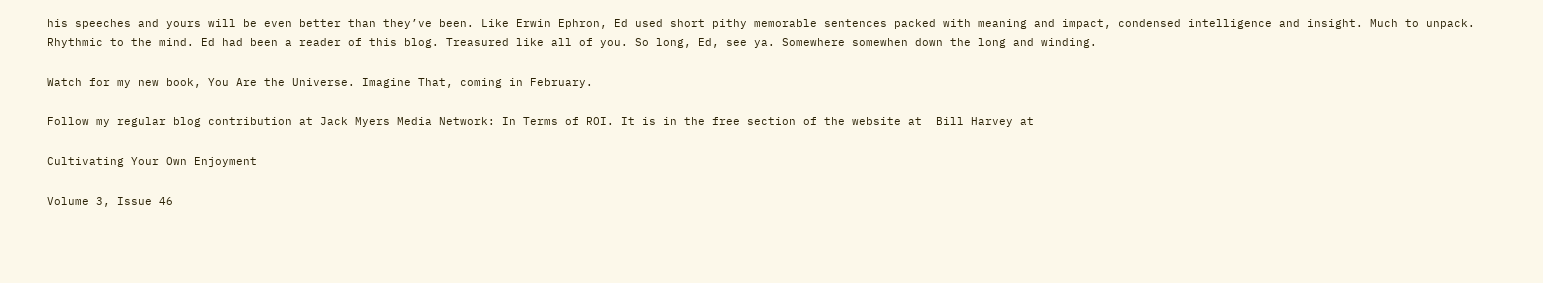his speeches and yours will be even better than they’ve been. Like Erwin Ephron, Ed used short pithy memorable sentences packed with meaning and impact, condensed intelligence and insight. Much to unpack. Rhythmic to the mind. Ed had been a reader of this blog. Treasured like all of you. So long, Ed, see ya. Somewhere somewhen down the long and winding.

Watch for my new book, You Are the Universe. Imagine That, coming in February.

Follow my regular blog contribution at Jack Myers Media Network: In Terms of ROI. It is in the free section of the website at  Bill Harvey at

Cultivating Your Own Enjoyment

Volume 3, Issue 46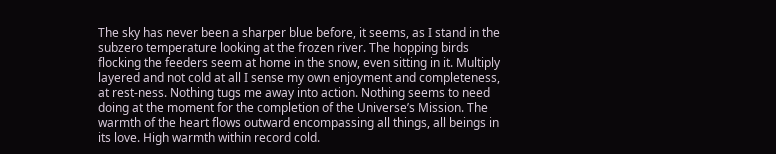The sky has never been a sharper blue before, it seems, as I stand in the subzero temperature looking at the frozen river. The hopping birds flocking the feeders seem at home in the snow, even sitting in it. Multiply layered and not cold at all I sense my own enjoyment and completeness, at rest-ness. Nothing tugs me away into action. Nothing seems to need doing at the moment for the completion of the Universe’s Mission. The warmth of the heart flows outward encompassing all things, all beings in its love. High warmth within record cold.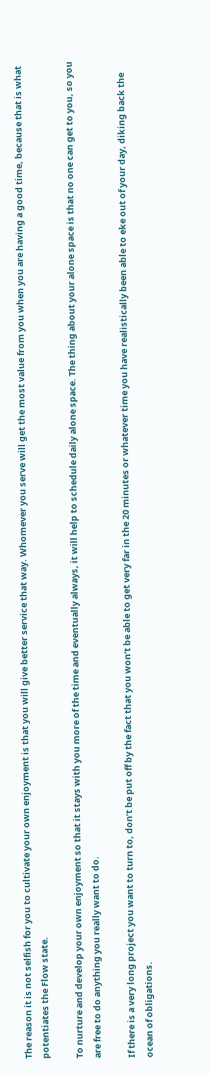The reason it is not selfish for you to cultivate your own enjoyment is that you will give better service that way. Whomever you serve will get the most value from you when you are having a good time, because that is what potentiates the Flow state.

To nurture and develop your own enjoyment so that it stays with you more of the time and eventually always, it will help to schedule daily alone space. The thing about your alone space is that no one can get to you, so you are free to do anything you really want to do.

If there is a very long project you want to turn to, don’t be put off by the fact that you won’t be able to get very far in the 20 minutes or whatever time you have realistically been able to eke out of your day, diking back the ocean of obligations.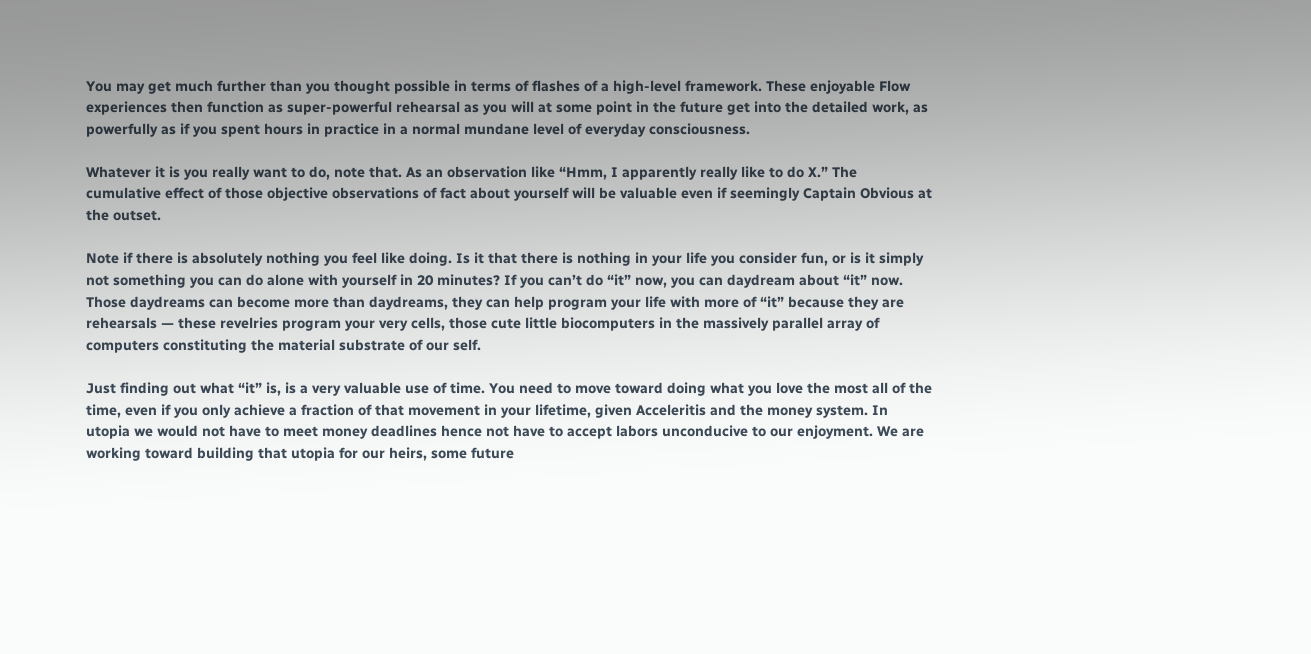You may get much further than you thought possible in terms of flashes of a high-level framework. These enjoyable Flow experiences then function as super-powerful rehearsal as you will at some point in the future get into the detailed work, as powerfully as if you spent hours in practice in a normal mundane level of everyday consciousness.

Whatever it is you really want to do, note that. As an observation like “Hmm, I apparently really like to do X.” The cumulative effect of those objective observations of fact about yourself will be valuable even if seemingly Captain Obvious at the outset.

Note if there is absolutely nothing you feel like doing. Is it that there is nothing in your life you consider fun, or is it simply not something you can do alone with yourself in 20 minutes? If you can’t do “it” now, you can daydream about “it” now. Those daydreams can become more than daydreams, they can help program your life with more of “it” because they are rehearsals — these revelries program your very cells, those cute little biocomputers in the massively parallel array of computers constituting the material substrate of our self.

Just finding out what “it” is, is a very valuable use of time. You need to move toward doing what you love the most all of the time, even if you only achieve a fraction of that movement in your lifetime, given Acceleritis and the money system. In utopia we would not have to meet money deadlines hence not have to accept labors unconducive to our enjoyment. We are working toward building that utopia for our heirs, some future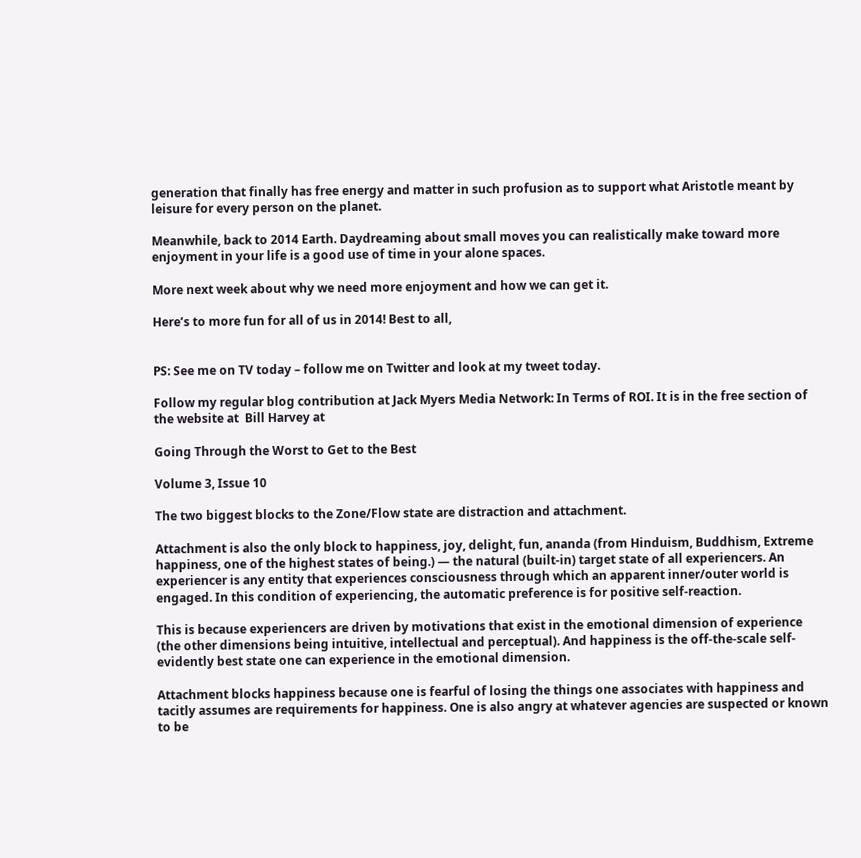generation that finally has free energy and matter in such profusion as to support what Aristotle meant by leisure for every person on the planet.

Meanwhile, back to 2014 Earth. Daydreaming about small moves you can realistically make toward more enjoyment in your life is a good use of time in your alone spaces.

More next week about why we need more enjoyment and how we can get it.

Here’s to more fun for all of us in 2014! Best to all,


PS: See me on TV today – follow me on Twitter and look at my tweet today.

Follow my regular blog contribution at Jack Myers Media Network: In Terms of ROI. It is in the free section of the website at  Bill Harvey at

Going Through the Worst to Get to the Best

Volume 3, Issue 10

The two biggest blocks to the Zone/Flow state are distraction and attachment.

Attachment is also the only block to happiness, joy, delight, fun, ananda (from Hinduism, Buddhism, Extreme happiness, one of the highest states of being.) — the natural (built-in) target state of all experiencers. An experiencer is any entity that experiences consciousness through which an apparent inner/outer world is engaged. In this condition of experiencing, the automatic preference is for positive self-reaction.

This is because experiencers are driven by motivations that exist in the emotional dimension of experience (the other dimensions being intuitive, intellectual and perceptual). And happiness is the off-the-scale self-evidently best state one can experience in the emotional dimension.

Attachment blocks happiness because one is fearful of losing the things one associates with happiness and tacitly assumes are requirements for happiness. One is also angry at whatever agencies are suspected or known to be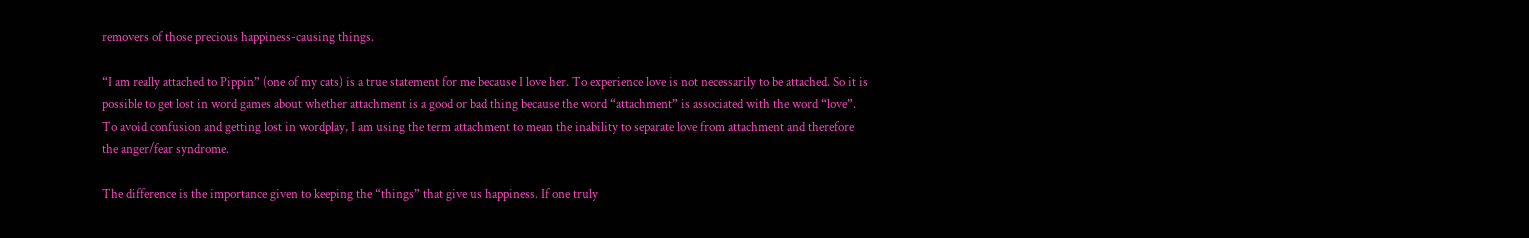removers of those precious happiness-causing things.

“I am really attached to Pippin” (one of my cats) is a true statement for me because I love her. To experience love is not necessarily to be attached. So it is possible to get lost in word games about whether attachment is a good or bad thing because the word “attachment” is associated with the word “love”. To avoid confusion and getting lost in wordplay, I am using the term attachment to mean the inability to separate love from attachment and therefore the anger/fear syndrome.

The difference is the importance given to keeping the “things” that give us happiness. If one truly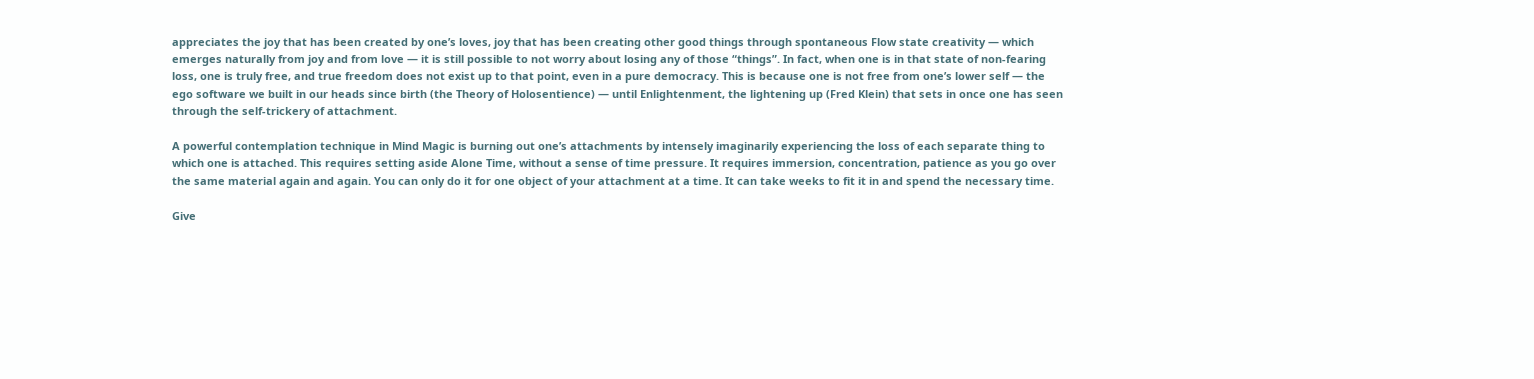appreciates the joy that has been created by one’s loves, joy that has been creating other good things through spontaneous Flow state creativity — which emerges naturally from joy and from love — it is still possible to not worry about losing any of those “things”. In fact, when one is in that state of non-fearing loss, one is truly free, and true freedom does not exist up to that point, even in a pure democracy. This is because one is not free from one’s lower self — the ego software we built in our heads since birth (the Theory of Holosentience) — until Enlightenment, the lightening up (Fred Klein) that sets in once one has seen through the self-trickery of attachment.

A powerful contemplation technique in Mind Magic is burning out one’s attachments by intensely imaginarily experiencing the loss of each separate thing to which one is attached. This requires setting aside Alone Time, without a sense of time pressure. It requires immersion, concentration, patience as you go over the same material again and again. You can only do it for one object of your attachment at a time. It can take weeks to fit it in and spend the necessary time.

Give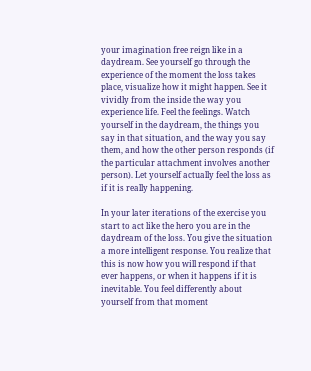your imagination free reign like in a daydream. See yourself go through the experience of the moment the loss takes place, visualize how it might happen. See it vividly from the inside the way you experience life. Feel the feelings. Watch yourself in the daydream, the things you say in that situation, and the way you say them, and how the other person responds (if the particular attachment involves another person). Let yourself actually feel the loss as if it is really happening.

In your later iterations of the exercise you start to act like the hero you are in the daydream of the loss. You give the situation a more intelligent response. You realize that this is now how you will respond if that ever happens, or when it happens if it is inevitable. You feel differently about yourself from that moment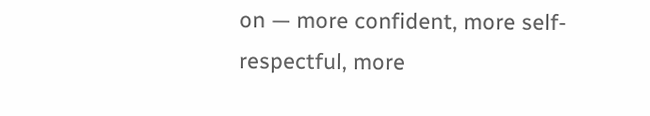on — more confident, more self-respectful, more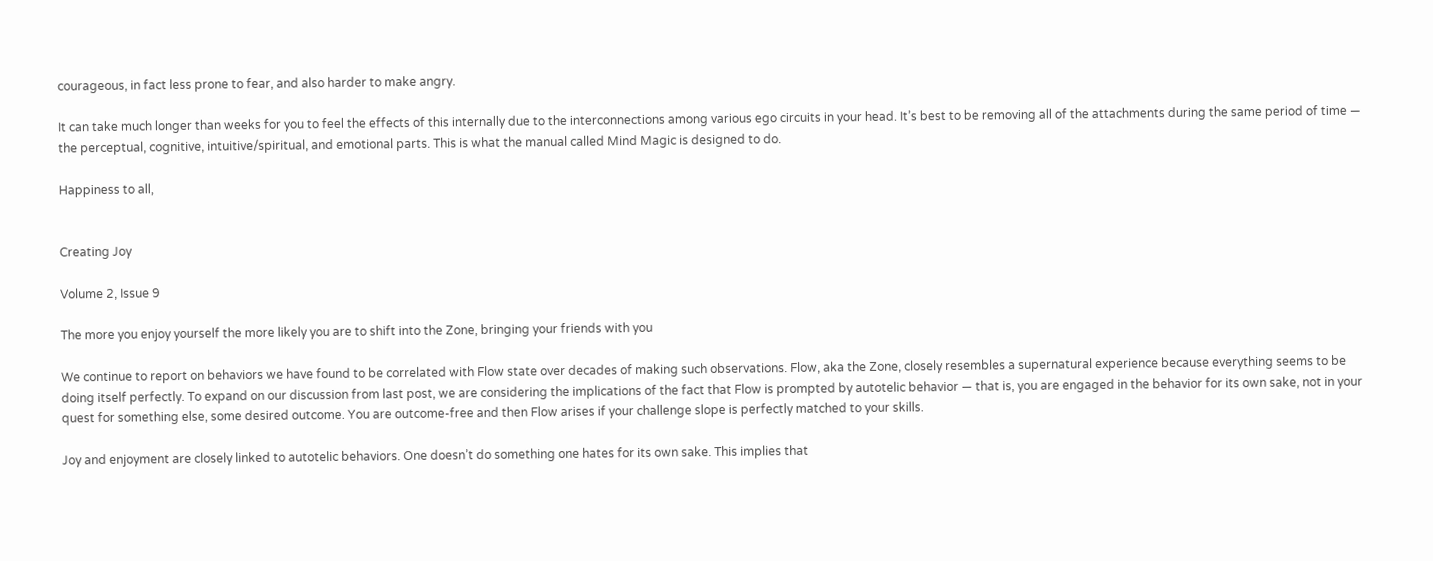courageous, in fact less prone to fear, and also harder to make angry.

It can take much longer than weeks for you to feel the effects of this internally due to the interconnections among various ego circuits in your head. It’s best to be removing all of the attachments during the same period of time — the perceptual, cognitive, intuitive/spiritual, and emotional parts. This is what the manual called Mind Magic is designed to do.

Happiness to all,


Creating Joy

Volume 2, Issue 9

The more you enjoy yourself the more likely you are to shift into the Zone, bringing your friends with you

We continue to report on behaviors we have found to be correlated with Flow state over decades of making such observations. Flow, aka the Zone, closely resembles a supernatural experience because everything seems to be doing itself perfectly. To expand on our discussion from last post, we are considering the implications of the fact that Flow is prompted by autotelic behavior — that is, you are engaged in the behavior for its own sake, not in your quest for something else, some desired outcome. You are outcome-free and then Flow arises if your challenge slope is perfectly matched to your skills.

Joy and enjoyment are closely linked to autotelic behaviors. One doesn’t do something one hates for its own sake. This implies that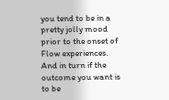you tend to be in a pretty jolly mood prior to the onset of Flow experiences. And in turn if the outcome you want is to be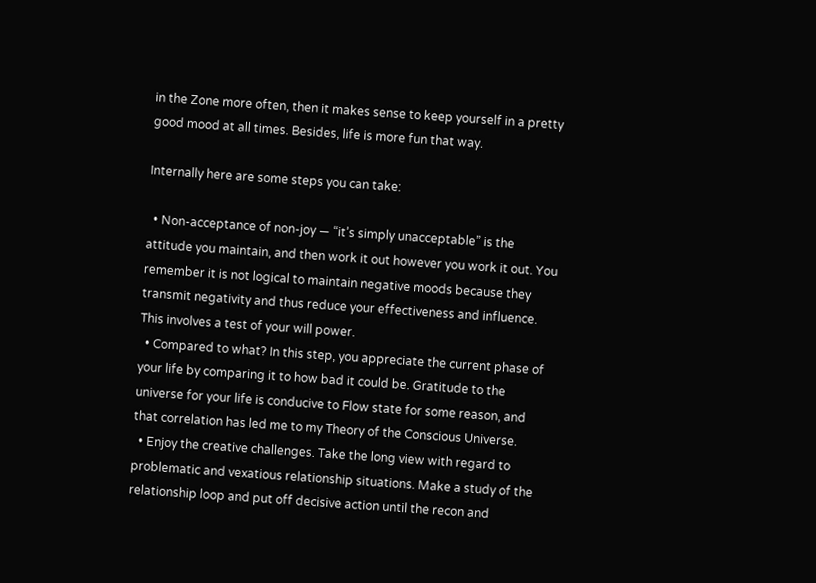in the Zone more often, then it makes sense to keep yourself in a pretty good mood at all times. Besides, life is more fun that way.

Internally here are some steps you can take:

  • Non-acceptance of non-joy — “it’s simply unacceptable” is the attitude you maintain, and then work it out however you work it out. You remember it is not logical to maintain negative moods because they transmit negativity and thus reduce your effectiveness and influence. This involves a test of your will power.
  • Compared to what? In this step, you appreciate the current phase of your life by comparing it to how bad it could be. Gratitude to the universe for your life is conducive to Flow state for some reason, and that correlation has led me to my Theory of the Conscious Universe.
  • Enjoy the creative challenges. Take the long view with regard to problematic and vexatious relationship situations. Make a study of the relationship loop and put off decisive action until the recon and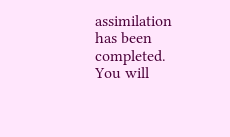assimilation has been completed. You will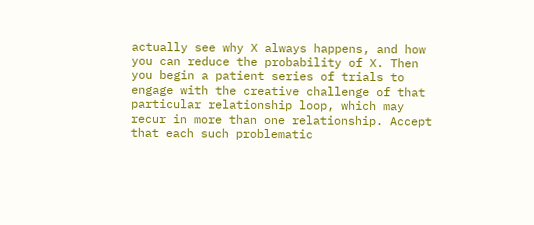actually see why X always happens, and how you can reduce the probability of X. Then you begin a patient series of trials to engage with the creative challenge of that particular relationship loop, which may recur in more than one relationship. Accept that each such problematic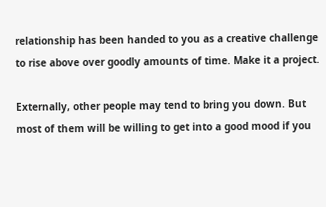relationship has been handed to you as a creative challenge to rise above over goodly amounts of time. Make it a project.

Externally, other people may tend to bring you down. But most of them will be willing to get into a good mood if you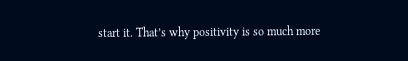start it. That’s why positivity is so much more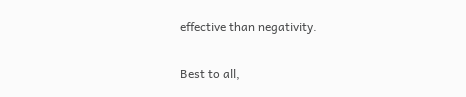effective than negativity.

Best to all,